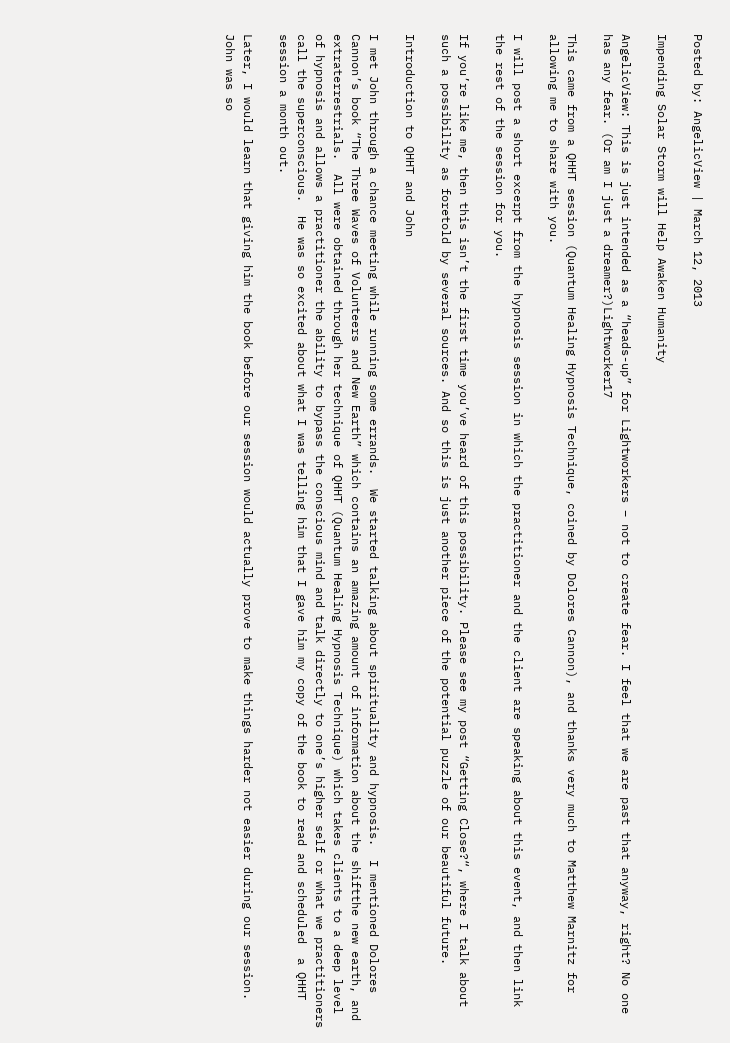Posted by: AngelicView | March 12, 2013

Impending Solar Storm will Help Awaken Humanity

AngelicView: This is just intended as a “heads-up” for Lightworkers – not to create fear. I feel that we are past that anyway, right? No one has any fear. (Or am I just a dreamer?)Lightworker17

This came from a QHHT session (Quantum Healing Hypnosis Technique, coined by Dolores Cannon), and thanks very much to Matthew Marnitz for allowing me to share with you.

I will post a short excerpt from the hypnosis session in which the practitioner and the client are speaking about this event, and then link the rest of the session for you.

If you’re like me, then this isn’t the first time you’ve heard of this possibility. Please see my post “Getting Close?“, where I talk about such a possibility as foretold by several sources. And so this is just another piece of the potential puzzle of our beautiful future.

Introduction to QHHT and John

I met John through a chance meeting while running some errands.  We started talking about spirituality and hypnosis.  I mentioned Dolores Cannon’s book “The Three Waves of Volunteers and New Earth” which contains an amazing amount of information about the shiftthe new earth, and extraterrestrials.  All were obtained through her technique of QHHT (Quantum Healing Hypnosis Technique) which takes clients to a deep level of hypnosis and allows a practitioner the ability to bypass the conscious mind and talk directly to one’s higher self or what we practitioners call the superconscious.  He was so excited about what I was telling him that I gave him my copy of the book to read and scheduled  a QHHT session a month out.

Later, I would learn that giving him the book before our session would actually prove to make things harder not easier during our session.  John was so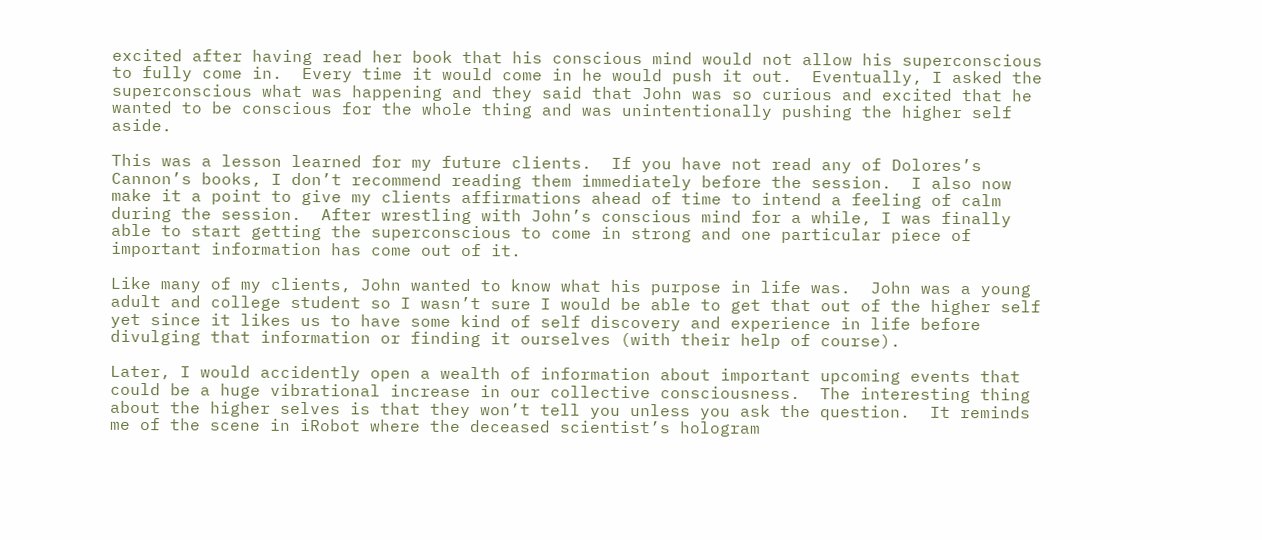excited after having read her book that his conscious mind would not allow his superconscious to fully come in.  Every time it would come in he would push it out.  Eventually, I asked the superconscious what was happening and they said that John was so curious and excited that he wanted to be conscious for the whole thing and was unintentionally pushing the higher self aside.

This was a lesson learned for my future clients.  If you have not read any of Dolores’s Cannon’s books, I don’t recommend reading them immediately before the session.  I also now make it a point to give my clients affirmations ahead of time to intend a feeling of calm during the session.  After wrestling with John’s conscious mind for a while, I was finally able to start getting the superconscious to come in strong and one particular piece of important information has come out of it.

Like many of my clients, John wanted to know what his purpose in life was.  John was a young adult and college student so I wasn’t sure I would be able to get that out of the higher self yet since it likes us to have some kind of self discovery and experience in life before divulging that information or finding it ourselves (with their help of course).

Later, I would accidently open a wealth of information about important upcoming events that could be a huge vibrational increase in our collective consciousness.  The interesting thing about the higher selves is that they won’t tell you unless you ask the question.  It reminds me of the scene in iRobot where the deceased scientist’s hologram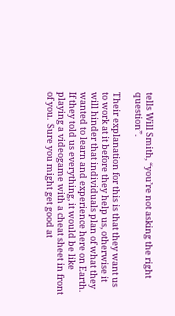tells Will Smith, “you’re not asking the right question”.

Their explanation for this is that they want us to work at it before they help us, otherwise it will hinder that individuals plan of what they wanted to learn and experience here on Earth.  If they told us everything, it would be like playing a videogame with a cheat sheet in front of you.  Sure you might get good at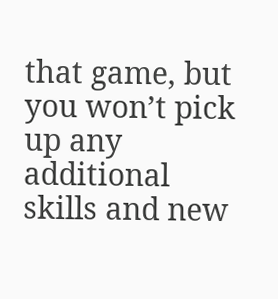that game, but you won’t pick up any additional skills and new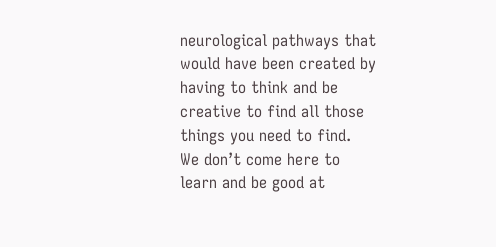neurological pathways that would have been created by having to think and be creative to find all those things you need to find.  We don’t come here to learn and be good at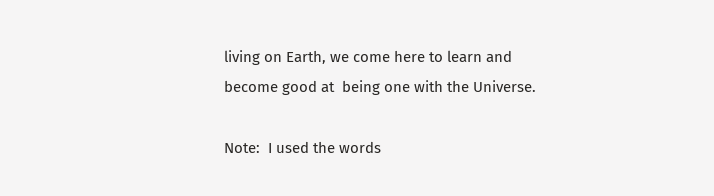living on Earth, we come here to learn and become good at  being one with the Universe.

Note:  I used the words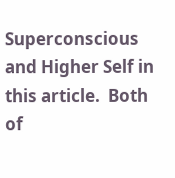Superconscious and Higher Self in this article.  Both of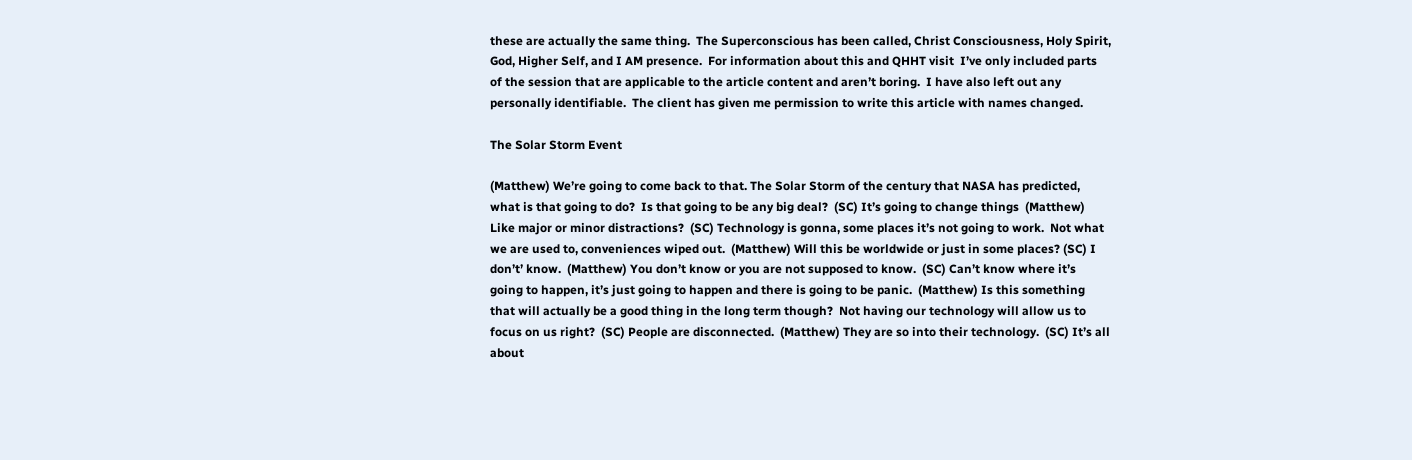these are actually the same thing.  The Superconscious has been called, Christ Consciousness, Holy Spirit, God, Higher Self, and I AM presence.  For information about this and QHHT visit  I’ve only included parts of the session that are applicable to the article content and aren’t boring.  I have also left out any personally identifiable.  The client has given me permission to write this article with names changed.

The Solar Storm Event

(Matthew) We’re going to come back to that. The Solar Storm of the century that NASA has predicted, what is that going to do?  Is that going to be any big deal?  (SC) It’s going to change things  (Matthew) Like major or minor distractions?  (SC) Technology is gonna, some places it’s not going to work.  Not what we are used to, conveniences wiped out.  (Matthew) Will this be worldwide or just in some places? (SC) I don’t’ know.  (Matthew) You don’t know or you are not supposed to know.  (SC) Can’t know where it’s going to happen, it’s just going to happen and there is going to be panic.  (Matthew) Is this something that will actually be a good thing in the long term though?  Not having our technology will allow us to focus on us right?  (SC) People are disconnected.  (Matthew) They are so into their technology.  (SC) It’s all about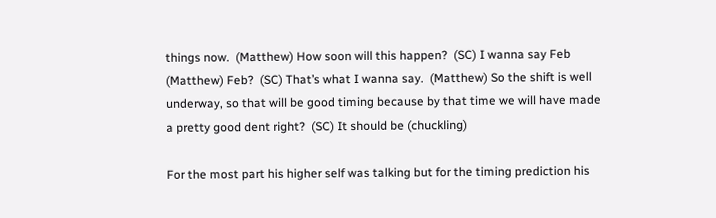things now.  (Matthew) How soon will this happen?  (SC) I wanna say Feb  (Matthew) Feb?  (SC) That’s what I wanna say.  (Matthew) So the shift is well underway, so that will be good timing because by that time we will have made a pretty good dent right?  (SC) It should be (chuckling)

For the most part his higher self was talking but for the timing prediction his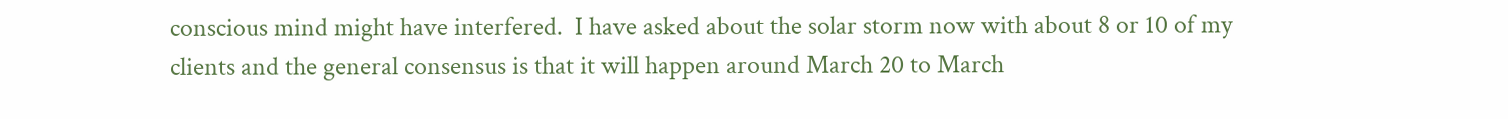conscious mind might have interfered.  I have asked about the solar storm now with about 8 or 10 of my clients and the general consensus is that it will happen around March 20 to March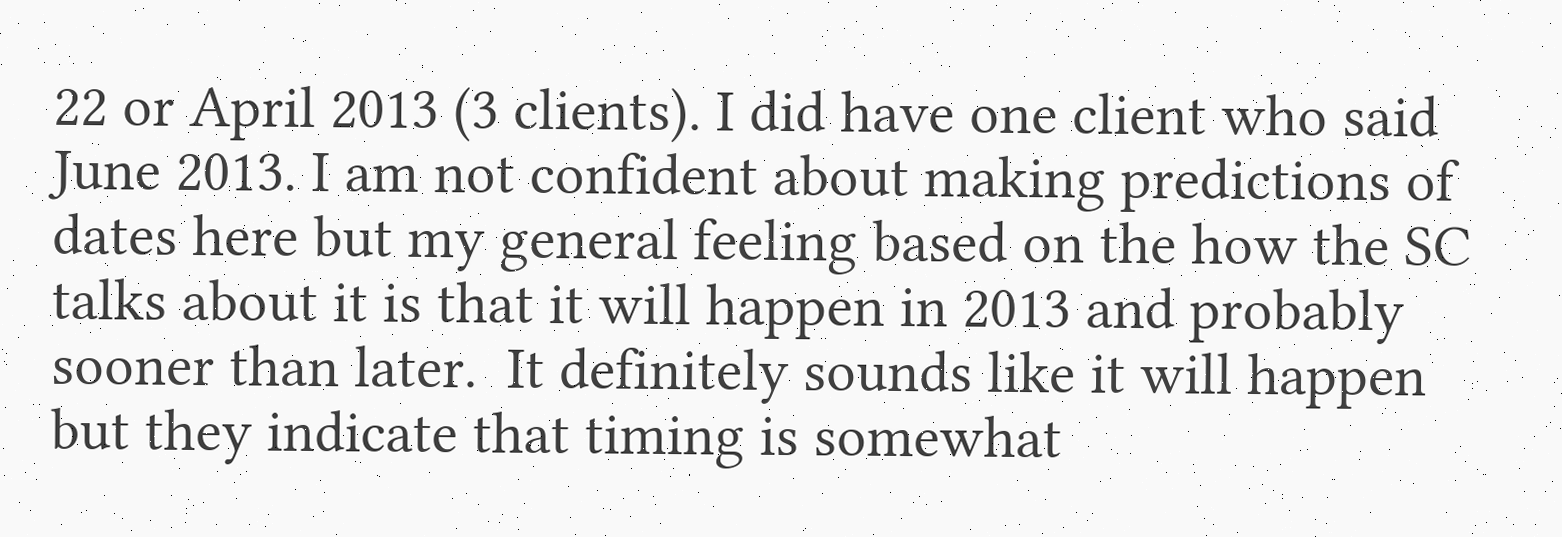22 or April 2013 (3 clients). I did have one client who said June 2013. I am not confident about making predictions of dates here but my general feeling based on the how the SC talks about it is that it will happen in 2013 and probably sooner than later.  It definitely sounds like it will happen but they indicate that timing is somewhat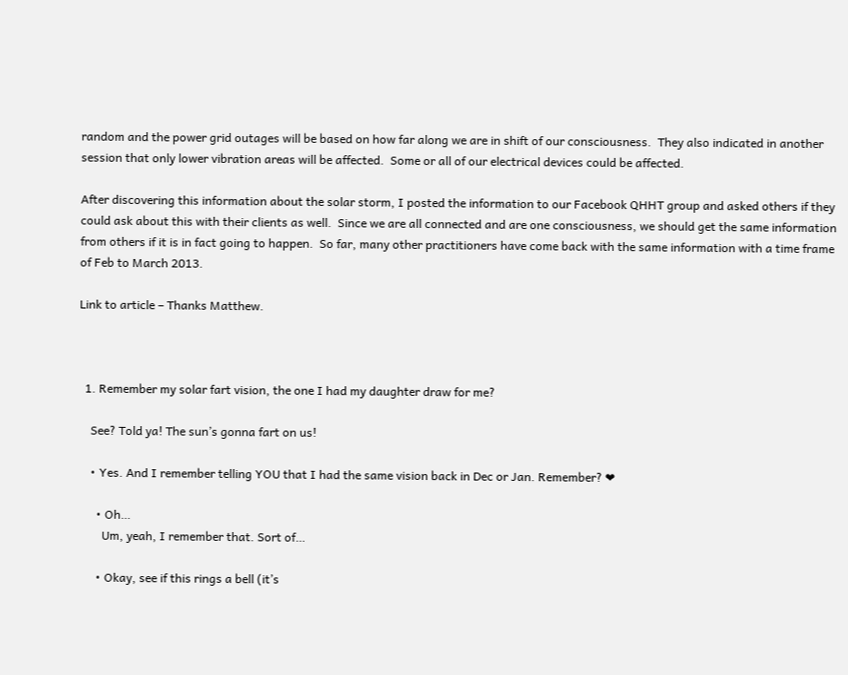random and the power grid outages will be based on how far along we are in shift of our consciousness.  They also indicated in another session that only lower vibration areas will be affected.  Some or all of our electrical devices could be affected.

After discovering this information about the solar storm, I posted the information to our Facebook QHHT group and asked others if they could ask about this with their clients as well.  Since we are all connected and are one consciousness, we should get the same information from others if it is in fact going to happen.  So far, many other practitioners have come back with the same information with a time frame of Feb to March 2013.

Link to article – Thanks Matthew.



  1. Remember my solar fart vision, the one I had my daughter draw for me?

    See? Told ya! The sun’s gonna fart on us!

    • Yes. And I remember telling YOU that I had the same vision back in Dec or Jan. Remember? ❤

      • Oh…
        Um, yeah, I remember that. Sort of…

      • Okay, see if this rings a bell (it’s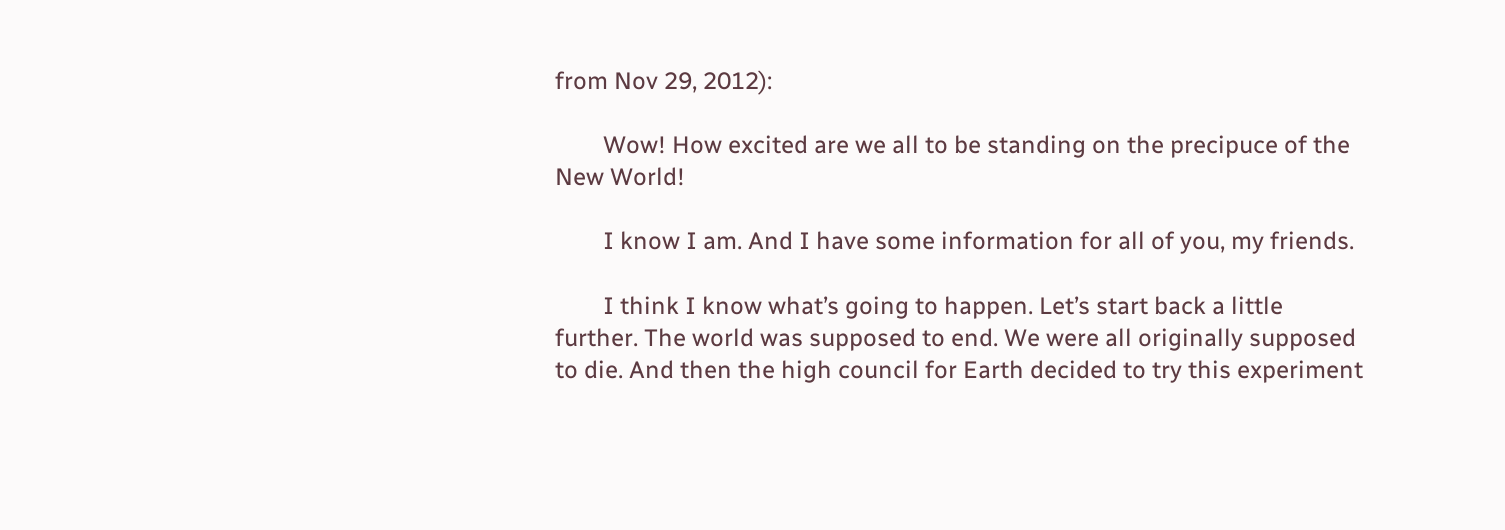from Nov 29, 2012):

        Wow! How excited are we all to be standing on the precipuce of the New World!

        I know I am. And I have some information for all of you, my friends.

        I think I know what’s going to happen. Let’s start back a little further. The world was supposed to end. We were all originally supposed to die. And then the high council for Earth decided to try this experiment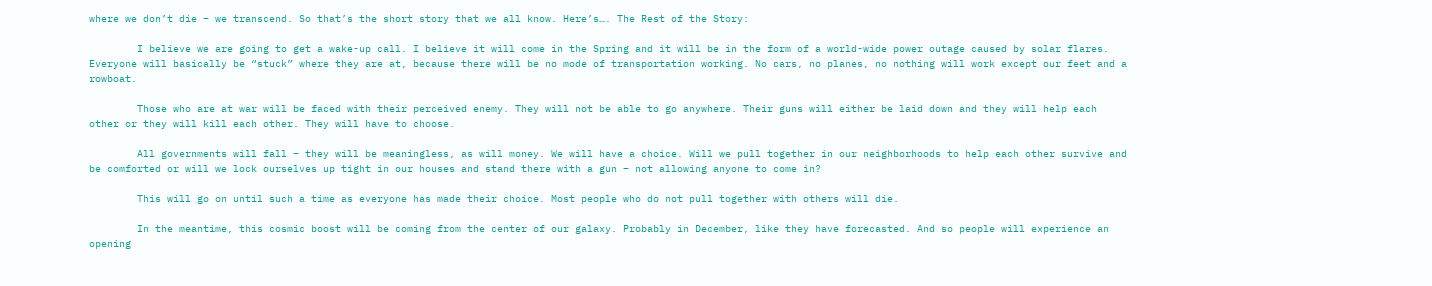where we don’t die – we transcend. So that’s the short story that we all know. Here’s…. The Rest of the Story:

        I believe we are going to get a wake-up call. I believe it will come in the Spring and it will be in the form of a world-wide power outage caused by solar flares. Everyone will basically be “stuck” where they are at, because there will be no mode of transportation working. No cars, no planes, no nothing will work except our feet and a rowboat.

        Those who are at war will be faced with their perceived enemy. They will not be able to go anywhere. Their guns will either be laid down and they will help each other or they will kill each other. They will have to choose.

        All governments will fall – they will be meaningless, as will money. We will have a choice. Will we pull together in our neighborhoods to help each other survive and be comforted or will we lock ourselves up tight in our houses and stand there with a gun – not allowing anyone to come in?

        This will go on until such a time as everyone has made their choice. Most people who do not pull together with others will die.

        In the meantime, this cosmic boost will be coming from the center of our galaxy. Probably in December, like they have forecasted. And so people will experience an opening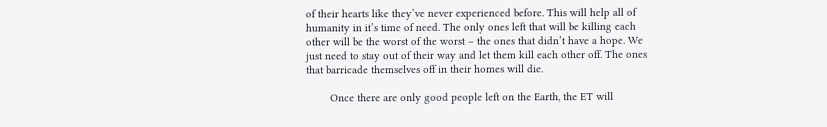of their hearts like they’ve never experienced before. This will help all of humanity in it’s time of need. The only ones left that will be killing each other will be the worst of the worst – the ones that didn’t have a hope. We just need to stay out of their way and let them kill each other off. The ones that barricade themselves off in their homes will die.

        Once there are only good people left on the Earth, the ET will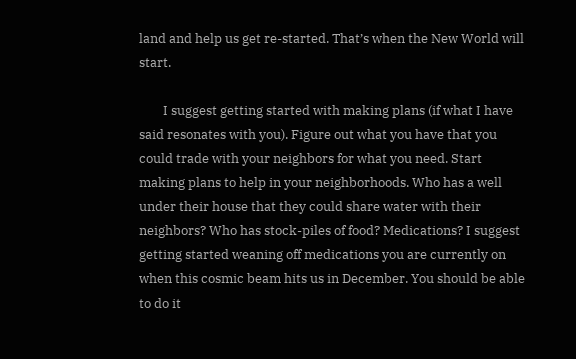land and help us get re-started. That’s when the New World will start.

        I suggest getting started with making plans (if what I have said resonates with you). Figure out what you have that you could trade with your neighbors for what you need. Start making plans to help in your neighborhoods. Who has a well under their house that they could share water with their neighbors? Who has stock-piles of food? Medications? I suggest getting started weaning off medications you are currently on when this cosmic beam hits us in December. You should be able to do it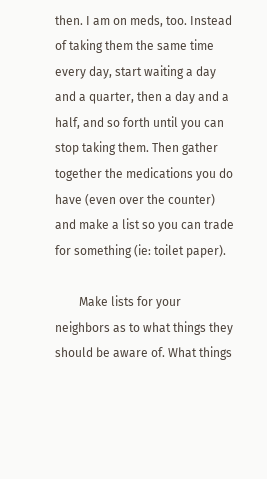then. I am on meds, too. Instead of taking them the same time every day, start waiting a day and a quarter, then a day and a half, and so forth until you can stop taking them. Then gather together the medications you do have (even over the counter) and make a list so you can trade for something (ie: toilet paper).

        Make lists for your neighbors as to what things they should be aware of. What things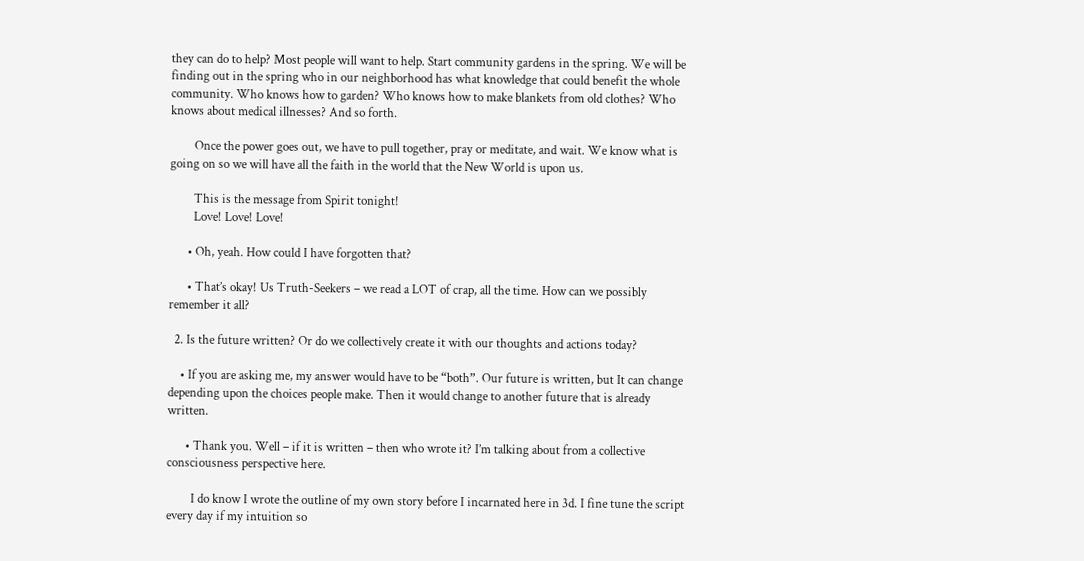they can do to help? Most people will want to help. Start community gardens in the spring. We will be finding out in the spring who in our neighborhood has what knowledge that could benefit the whole community. Who knows how to garden? Who knows how to make blankets from old clothes? Who knows about medical illnesses? And so forth.

        Once the power goes out, we have to pull together, pray or meditate, and wait. We know what is going on so we will have all the faith in the world that the New World is upon us.

        This is the message from Spirit tonight!
        Love! Love! Love!

      • Oh, yeah. How could I have forgotten that?

      • That’s okay! Us Truth-Seekers – we read a LOT of crap, all the time. How can we possibly remember it all?

  2. Is the future written? Or do we collectively create it with our thoughts and actions today?

    • If you are asking me, my answer would have to be “both”. Our future is written, but It can change depending upon the choices people make. Then it would change to another future that is already written.

      • Thank you. Well – if it is written – then who wrote it? I’m talking about from a collective consciousness perspective here.

        I do know I wrote the outline of my own story before I incarnated here in 3d. I fine tune the script every day if my intuition so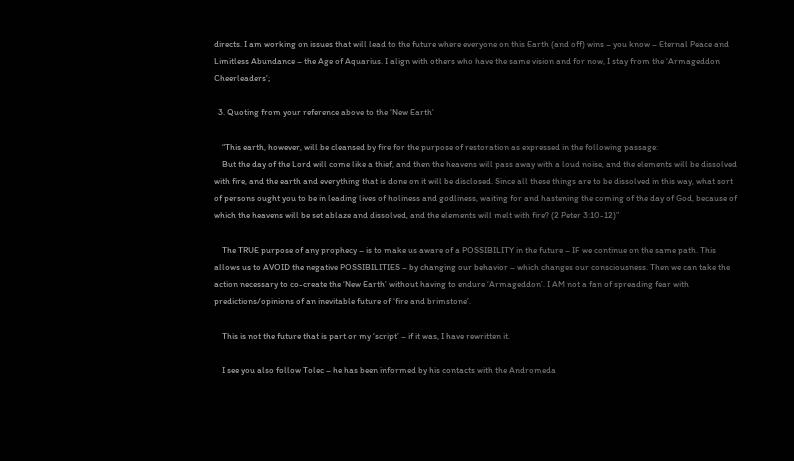directs. I am working on issues that will lead to the future where everyone on this Earth (and off) wins – you know – Eternal Peace and Limitless Abundance – the Age of Aquarius. I align with others who have the same vision and for now, I stay from the ‘Armageddon Cheerleaders’;

  3. Quoting from your reference above to the ‘New Earth’

    “This earth, however, will be cleansed by fire for the purpose of restoration as expressed in the following passage:
    But the day of the Lord will come like a thief, and then the heavens will pass away with a loud noise, and the elements will be dissolved with fire, and the earth and everything that is done on it will be disclosed. Since all these things are to be dissolved in this way, what sort of persons ought you to be in leading lives of holiness and godliness, waiting for and hastening the coming of the day of God, because of which the heavens will be set ablaze and dissolved, and the elements will melt with fire? (2 Peter 3:10-12)”

    The TRUE purpose of any prophecy – is to make us aware of a POSSIBILITY in the future – IF we continue on the same path. This allows us to AVOID the negative POSSIBILITIES – by changing our behavior – which changes our consciousness. Then we can take the action necessary to co-create the ‘New Earth’ without having to endure ‘Armageddon’. I AM not a fan of spreading fear with predictions/opinions of an inevitable future of ‘fire and brimstone’.

    This is not the future that is part or my ‘script’ – if it was, I have rewritten it.

    I see you also follow Tolec – he has been informed by his contacts with the Andromeda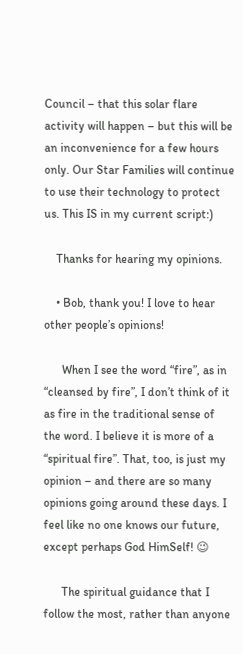Council – that this solar flare activity will happen – but this will be an inconvenience for a few hours only. Our Star Families will continue to use their technology to protect us. This IS in my current script:)

    Thanks for hearing my opinions.

    • Bob, thank you! I love to hear other people’s opinions!

      When I see the word “fire”, as in “cleansed by fire”, I don’t think of it as fire in the traditional sense of the word. I believe it is more of a “spiritual fire”. That, too, is just my opinion – and there are so many opinions going around these days. I feel like no one knows our future, except perhaps God HimSelf! 😉

      The spiritual guidance that I follow the most, rather than anyone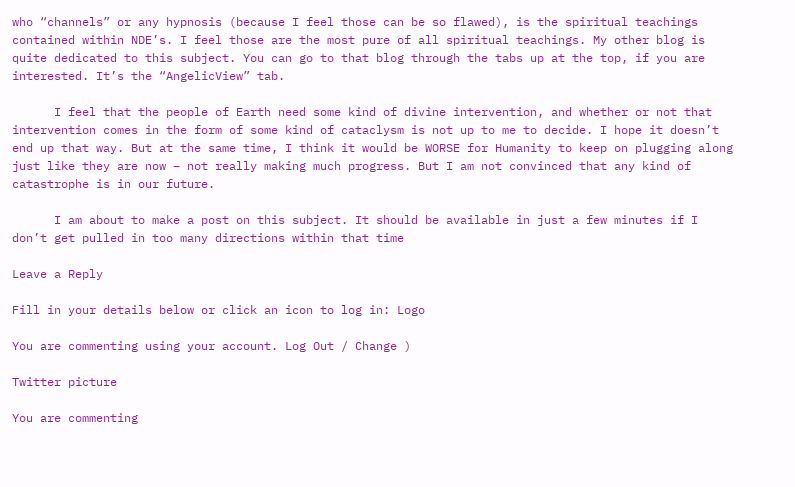who “channels” or any hypnosis (because I feel those can be so flawed), is the spiritual teachings contained within NDE’s. I feel those are the most pure of all spiritual teachings. My other blog is quite dedicated to this subject. You can go to that blog through the tabs up at the top, if you are interested. It’s the “AngelicView” tab.

      I feel that the people of Earth need some kind of divine intervention, and whether or not that intervention comes in the form of some kind of cataclysm is not up to me to decide. I hope it doesn’t end up that way. But at the same time, I think it would be WORSE for Humanity to keep on plugging along just like they are now – not really making much progress. But I am not convinced that any kind of catastrophe is in our future.

      I am about to make a post on this subject. It should be available in just a few minutes if I don’t get pulled in too many directions within that time

Leave a Reply

Fill in your details below or click an icon to log in: Logo

You are commenting using your account. Log Out / Change )

Twitter picture

You are commenting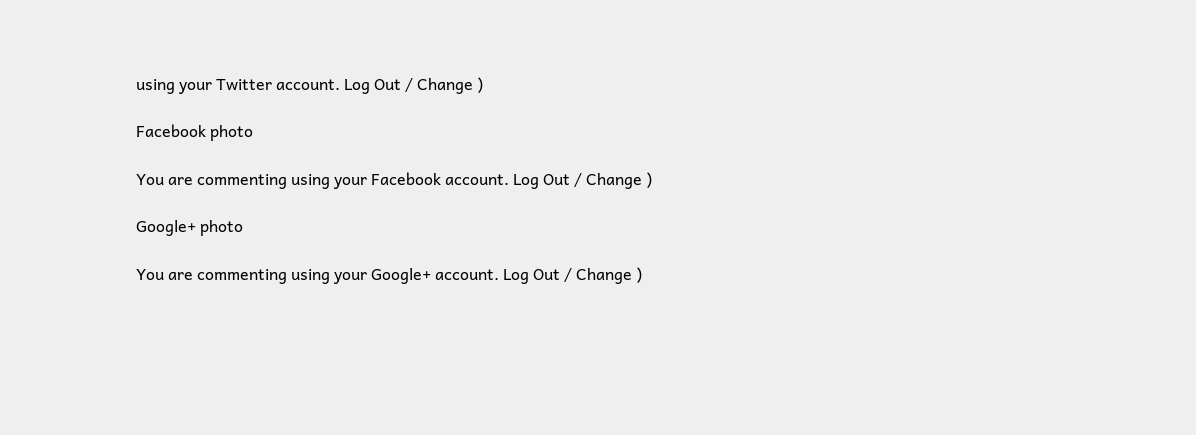using your Twitter account. Log Out / Change )

Facebook photo

You are commenting using your Facebook account. Log Out / Change )

Google+ photo

You are commenting using your Google+ account. Log Out / Change )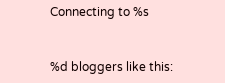Connecting to %s


%d bloggers like this: